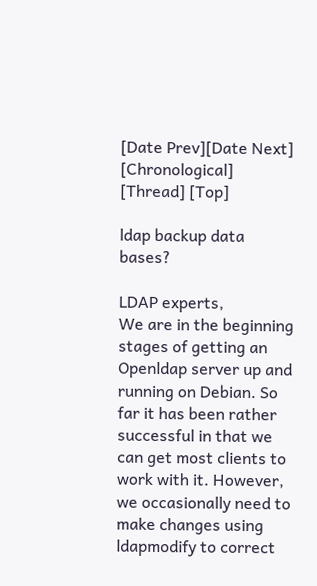[Date Prev][Date Next] [Chronological] [Thread] [Top]

ldap backup data bases?

LDAP experts,
We are in the beginning stages of getting an Openldap server up and running on Debian. So far it has been rather successful in that we can get most clients to work with it. However, we occasionally need to make changes using ldapmodify to correct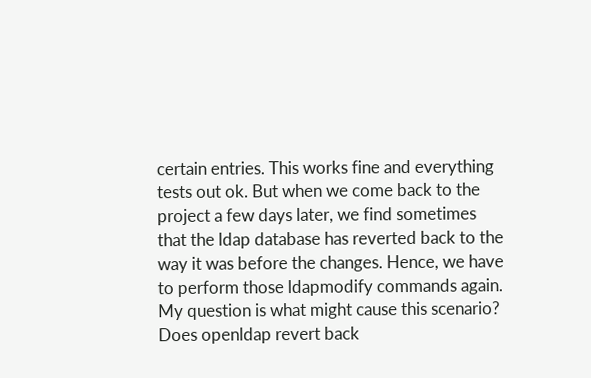certain entries. This works fine and everything tests out ok. But when we come back to the project a few days later, we find sometimes that the ldap database has reverted back to the way it was before the changes. Hence, we have to perform those ldapmodify commands again. My question is what might cause this scenario? Does openldap revert back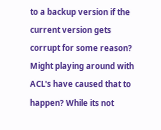to a backup version if the current version gets corrupt for some reason? Might playing around with ACL's have caused that to happen? While its not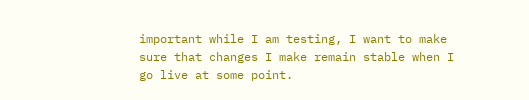important while I am testing, I want to make sure that changes I make remain stable when I go live at some point.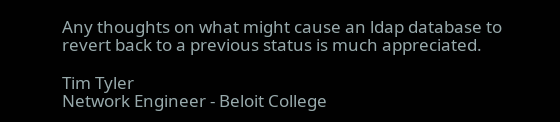Any thoughts on what might cause an ldap database to revert back to a previous status is much appreciated.

Tim Tyler
Network Engineer - Beloit College